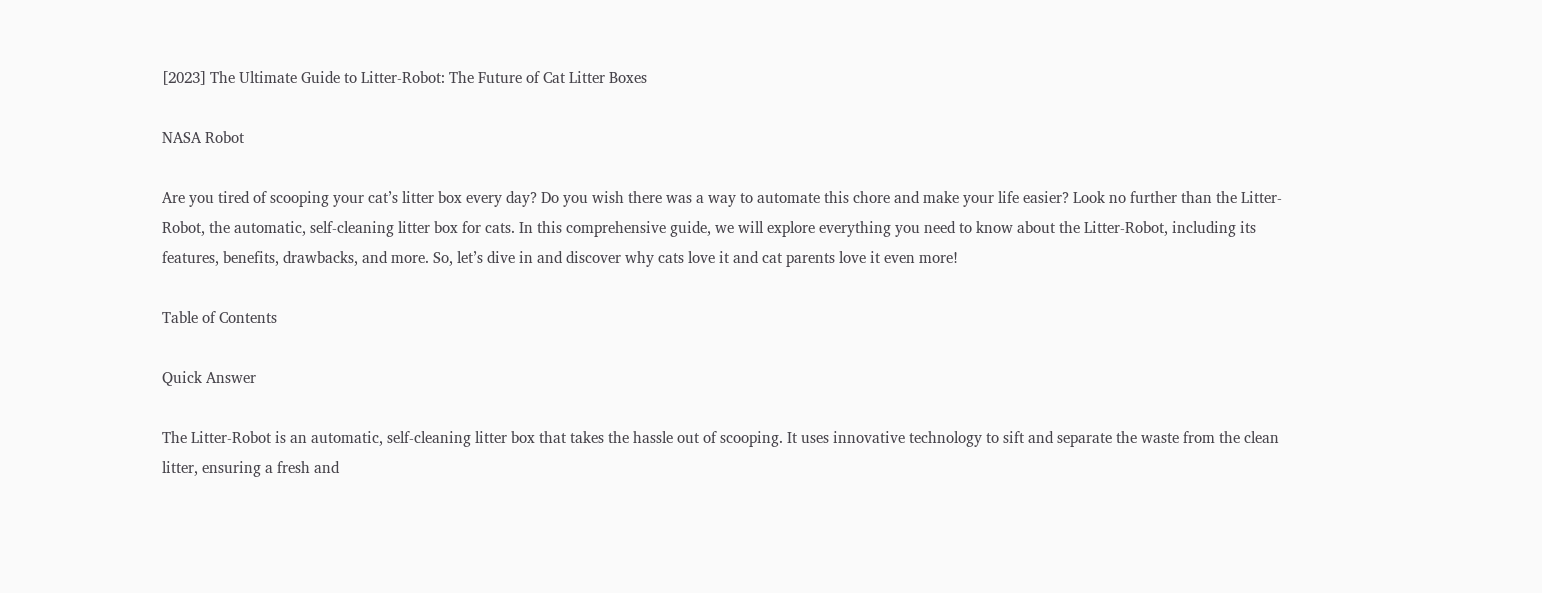[2023] The Ultimate Guide to Litter-Robot: The Future of Cat Litter Boxes

NASA Robot

Are you tired of scooping your cat’s litter box every day? Do you wish there was a way to automate this chore and make your life easier? Look no further than the Litter-Robot, the automatic, self-cleaning litter box for cats. In this comprehensive guide, we will explore everything you need to know about the Litter-Robot, including its features, benefits, drawbacks, and more. So, let’s dive in and discover why cats love it and cat parents love it even more!

Table of Contents

Quick Answer

The Litter-Robot is an automatic, self-cleaning litter box that takes the hassle out of scooping. It uses innovative technology to sift and separate the waste from the clean litter, ensuring a fresh and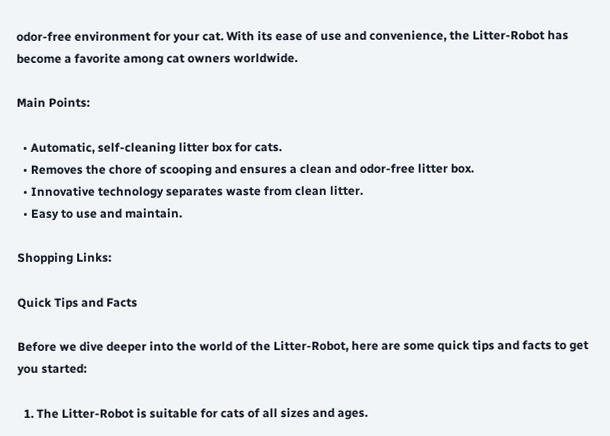odor-free environment for your cat. With its ease of use and convenience, the Litter-Robot has become a favorite among cat owners worldwide.

Main Points:

  • Automatic, self-cleaning litter box for cats.
  • Removes the chore of scooping and ensures a clean and odor-free litter box.
  • Innovative technology separates waste from clean litter.
  • Easy to use and maintain.

Shopping Links:

Quick Tips and Facts

Before we dive deeper into the world of the Litter-Robot, here are some quick tips and facts to get you started:

  1. The Litter-Robot is suitable for cats of all sizes and ages.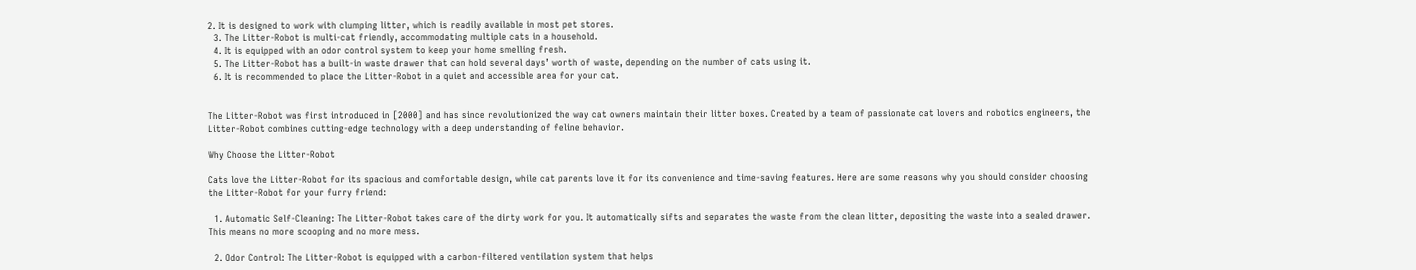2. It is designed to work with clumping litter, which is readily available in most pet stores.
  3. The Litter-Robot is multi-cat friendly, accommodating multiple cats in a household.
  4. It is equipped with an odor control system to keep your home smelling fresh.
  5. The Litter-Robot has a built-in waste drawer that can hold several days’ worth of waste, depending on the number of cats using it.
  6. It is recommended to place the Litter-Robot in a quiet and accessible area for your cat.


The Litter-Robot was first introduced in [2000] and has since revolutionized the way cat owners maintain their litter boxes. Created by a team of passionate cat lovers and robotics engineers, the Litter-Robot combines cutting-edge technology with a deep understanding of feline behavior.

Why Choose the Litter-Robot

Cats love the Litter-Robot for its spacious and comfortable design, while cat parents love it for its convenience and time-saving features. Here are some reasons why you should consider choosing the Litter-Robot for your furry friend:

  1. Automatic Self-Cleaning: The Litter-Robot takes care of the dirty work for you. It automatically sifts and separates the waste from the clean litter, depositing the waste into a sealed drawer. This means no more scooping and no more mess.

  2. Odor Control: The Litter-Robot is equipped with a carbon-filtered ventilation system that helps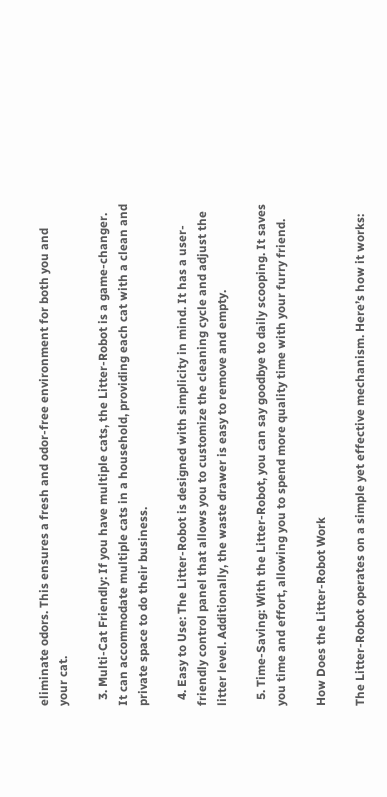eliminate odors. This ensures a fresh and odor-free environment for both you and your cat.

  3. Multi-Cat Friendly: If you have multiple cats, the Litter-Robot is a game-changer. It can accommodate multiple cats in a household, providing each cat with a clean and private space to do their business.

  4. Easy to Use: The Litter-Robot is designed with simplicity in mind. It has a user-friendly control panel that allows you to customize the cleaning cycle and adjust the litter level. Additionally, the waste drawer is easy to remove and empty.

  5. Time-Saving: With the Litter-Robot, you can say goodbye to daily scooping. It saves you time and effort, allowing you to spend more quality time with your furry friend.

How Does the Litter-Robot Work

The Litter-Robot operates on a simple yet effective mechanism. Here’s how it works: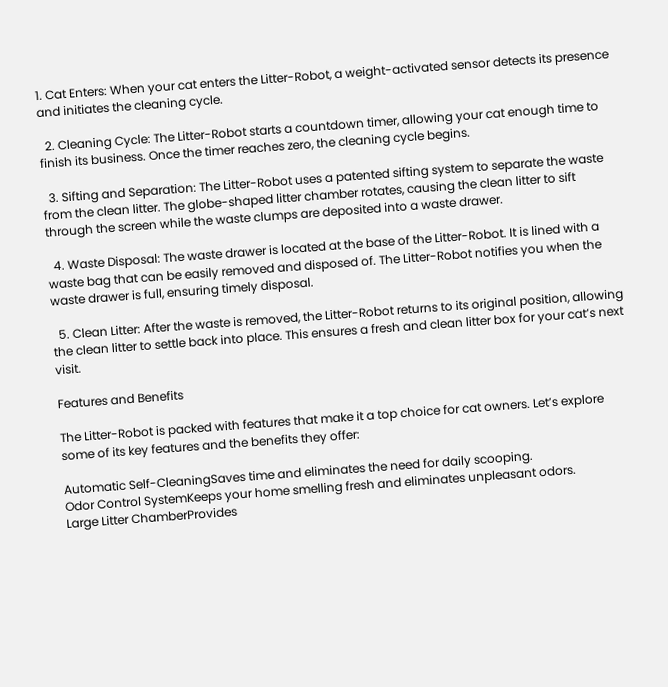1. Cat Enters: When your cat enters the Litter-Robot, a weight-activated sensor detects its presence and initiates the cleaning cycle.

  2. Cleaning Cycle: The Litter-Robot starts a countdown timer, allowing your cat enough time to finish its business. Once the timer reaches zero, the cleaning cycle begins.

  3. Sifting and Separation: The Litter-Robot uses a patented sifting system to separate the waste from the clean litter. The globe-shaped litter chamber rotates, causing the clean litter to sift through the screen while the waste clumps are deposited into a waste drawer.

  4. Waste Disposal: The waste drawer is located at the base of the Litter-Robot. It is lined with a waste bag that can be easily removed and disposed of. The Litter-Robot notifies you when the waste drawer is full, ensuring timely disposal.

  5. Clean Litter: After the waste is removed, the Litter-Robot returns to its original position, allowing the clean litter to settle back into place. This ensures a fresh and clean litter box for your cat’s next visit.

Features and Benefits

The Litter-Robot is packed with features that make it a top choice for cat owners. Let’s explore some of its key features and the benefits they offer:

Automatic Self-CleaningSaves time and eliminates the need for daily scooping.
Odor Control SystemKeeps your home smelling fresh and eliminates unpleasant odors.
Large Litter ChamberProvides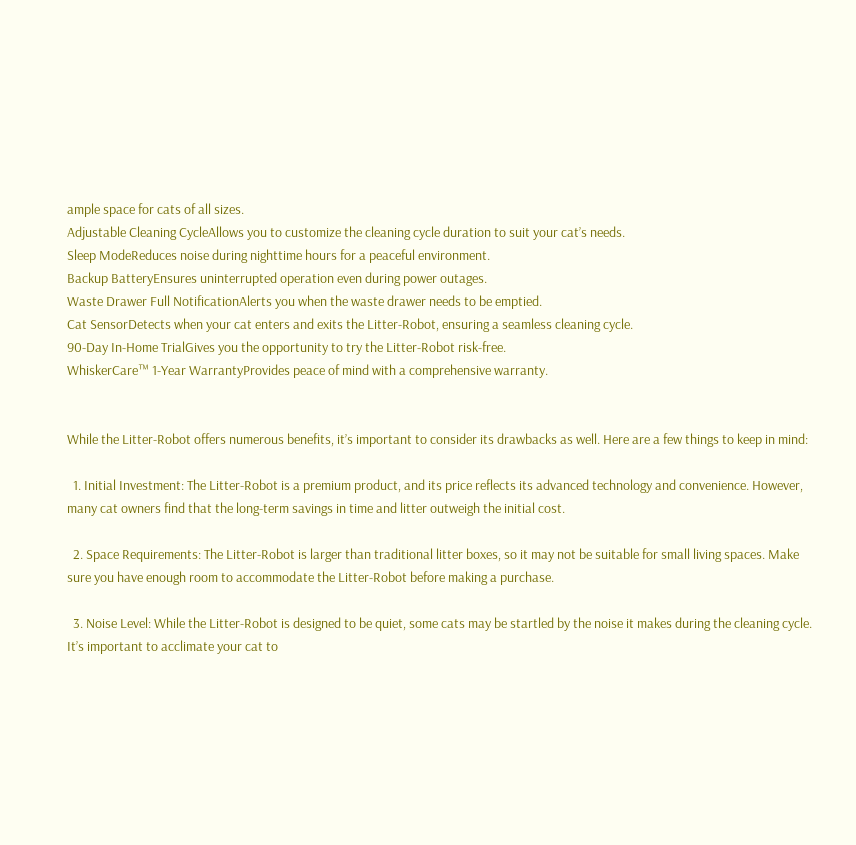ample space for cats of all sizes.
Adjustable Cleaning CycleAllows you to customize the cleaning cycle duration to suit your cat’s needs.
Sleep ModeReduces noise during nighttime hours for a peaceful environment.
Backup BatteryEnsures uninterrupted operation even during power outages.
Waste Drawer Full NotificationAlerts you when the waste drawer needs to be emptied.
Cat SensorDetects when your cat enters and exits the Litter-Robot, ensuring a seamless cleaning cycle.
90-Day In-Home TrialGives you the opportunity to try the Litter-Robot risk-free.
WhiskerCare™ 1-Year WarrantyProvides peace of mind with a comprehensive warranty.


While the Litter-Robot offers numerous benefits, it’s important to consider its drawbacks as well. Here are a few things to keep in mind:

  1. Initial Investment: The Litter-Robot is a premium product, and its price reflects its advanced technology and convenience. However, many cat owners find that the long-term savings in time and litter outweigh the initial cost.

  2. Space Requirements: The Litter-Robot is larger than traditional litter boxes, so it may not be suitable for small living spaces. Make sure you have enough room to accommodate the Litter-Robot before making a purchase.

  3. Noise Level: While the Litter-Robot is designed to be quiet, some cats may be startled by the noise it makes during the cleaning cycle. It’s important to acclimate your cat to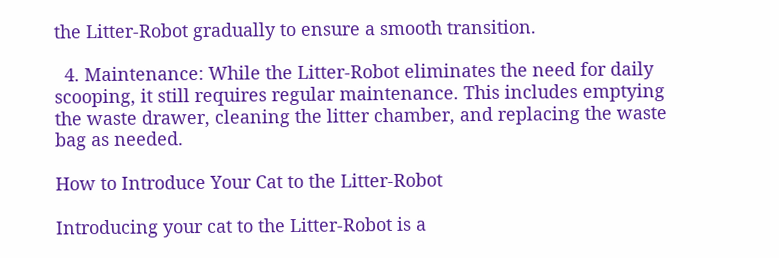the Litter-Robot gradually to ensure a smooth transition.

  4. Maintenance: While the Litter-Robot eliminates the need for daily scooping, it still requires regular maintenance. This includes emptying the waste drawer, cleaning the litter chamber, and replacing the waste bag as needed.

How to Introduce Your Cat to the Litter-Robot

Introducing your cat to the Litter-Robot is a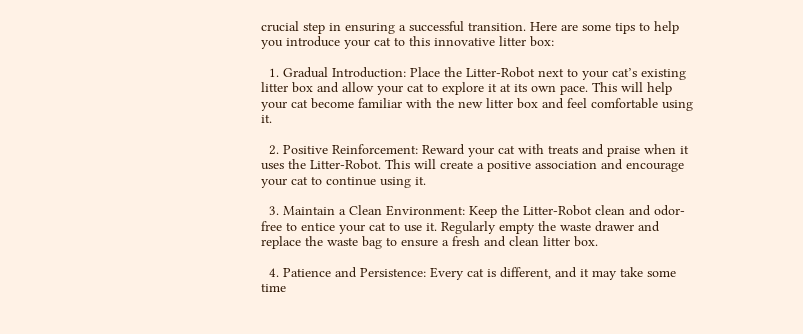crucial step in ensuring a successful transition. Here are some tips to help you introduce your cat to this innovative litter box:

  1. Gradual Introduction: Place the Litter-Robot next to your cat’s existing litter box and allow your cat to explore it at its own pace. This will help your cat become familiar with the new litter box and feel comfortable using it.

  2. Positive Reinforcement: Reward your cat with treats and praise when it uses the Litter-Robot. This will create a positive association and encourage your cat to continue using it.

  3. Maintain a Clean Environment: Keep the Litter-Robot clean and odor-free to entice your cat to use it. Regularly empty the waste drawer and replace the waste bag to ensure a fresh and clean litter box.

  4. Patience and Persistence: Every cat is different, and it may take some time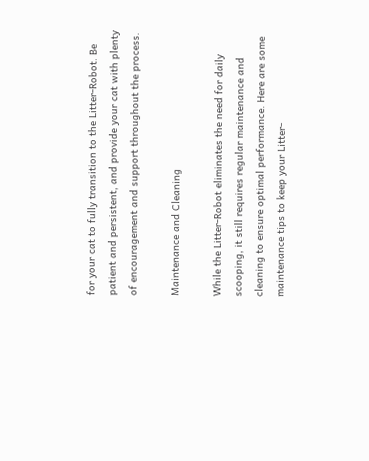for your cat to fully transition to the Litter-Robot. Be patient and persistent, and provide your cat with plenty of encouragement and support throughout the process.

Maintenance and Cleaning

While the Litter-Robot eliminates the need for daily scooping, it still requires regular maintenance and cleaning to ensure optimal performance. Here are some maintenance tips to keep your Litter-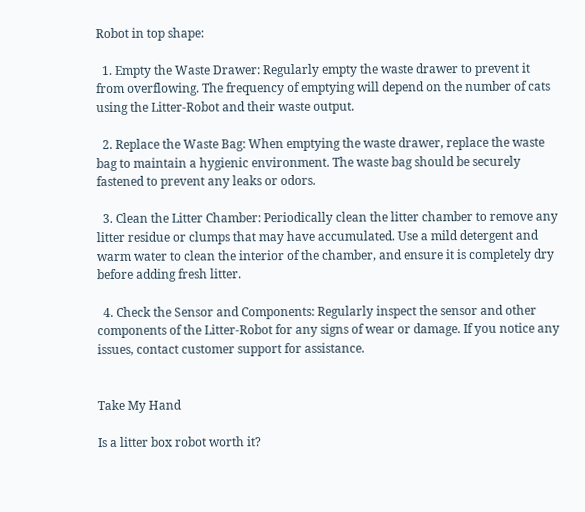Robot in top shape:

  1. Empty the Waste Drawer: Regularly empty the waste drawer to prevent it from overflowing. The frequency of emptying will depend on the number of cats using the Litter-Robot and their waste output.

  2. Replace the Waste Bag: When emptying the waste drawer, replace the waste bag to maintain a hygienic environment. The waste bag should be securely fastened to prevent any leaks or odors.

  3. Clean the Litter Chamber: Periodically clean the litter chamber to remove any litter residue or clumps that may have accumulated. Use a mild detergent and warm water to clean the interior of the chamber, and ensure it is completely dry before adding fresh litter.

  4. Check the Sensor and Components: Regularly inspect the sensor and other components of the Litter-Robot for any signs of wear or damage. If you notice any issues, contact customer support for assistance.


Take My Hand

Is a litter box robot worth it?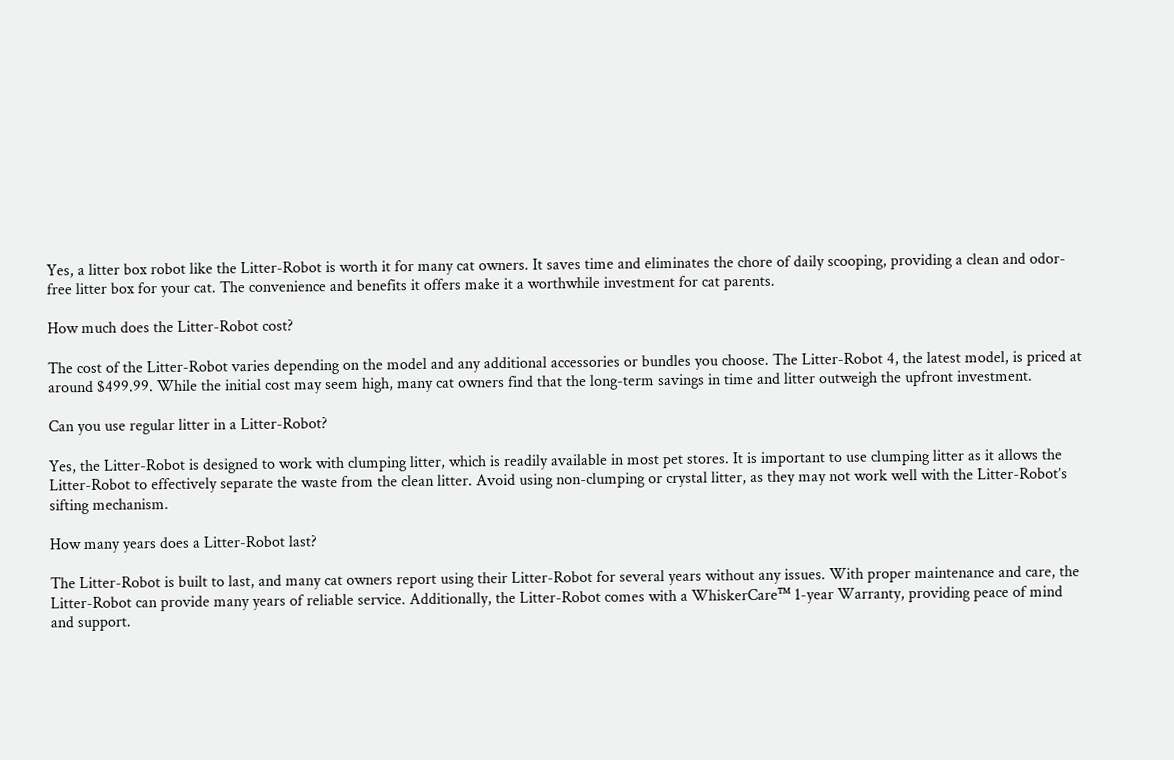Yes, a litter box robot like the Litter-Robot is worth it for many cat owners. It saves time and eliminates the chore of daily scooping, providing a clean and odor-free litter box for your cat. The convenience and benefits it offers make it a worthwhile investment for cat parents.

How much does the Litter-Robot cost?

The cost of the Litter-Robot varies depending on the model and any additional accessories or bundles you choose. The Litter-Robot 4, the latest model, is priced at around $499.99. While the initial cost may seem high, many cat owners find that the long-term savings in time and litter outweigh the upfront investment.

Can you use regular litter in a Litter-Robot?

Yes, the Litter-Robot is designed to work with clumping litter, which is readily available in most pet stores. It is important to use clumping litter as it allows the Litter-Robot to effectively separate the waste from the clean litter. Avoid using non-clumping or crystal litter, as they may not work well with the Litter-Robot’s sifting mechanism.

How many years does a Litter-Robot last?

The Litter-Robot is built to last, and many cat owners report using their Litter-Robot for several years without any issues. With proper maintenance and care, the Litter-Robot can provide many years of reliable service. Additionally, the Litter-Robot comes with a WhiskerCare™ 1-year Warranty, providing peace of mind and support.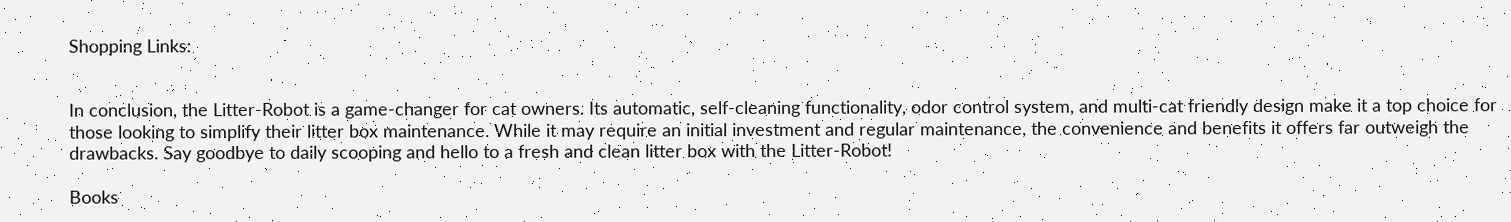Shopping Links:


In conclusion, the Litter-Robot is a game-changer for cat owners. Its automatic, self-cleaning functionality, odor control system, and multi-cat friendly design make it a top choice for those looking to simplify their litter box maintenance. While it may require an initial investment and regular maintenance, the convenience and benefits it offers far outweigh the drawbacks. Say goodbye to daily scooping and hello to a fresh and clean litter box with the Litter-Robot!

Books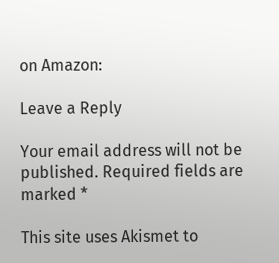on Amazon:

Leave a Reply

Your email address will not be published. Required fields are marked *

This site uses Akismet to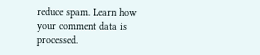reduce spam. Learn how your comment data is processed.